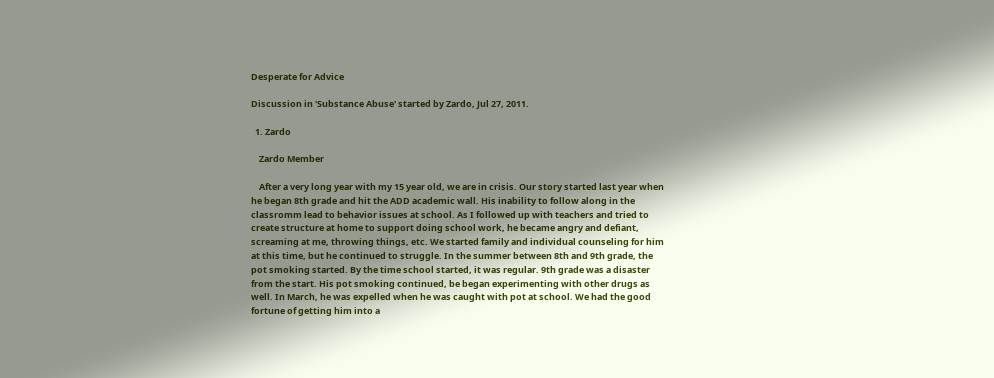Desperate for Advice

Discussion in 'Substance Abuse' started by Zardo, Jul 27, 2011.

  1. Zardo

    Zardo Member

    After a very long year with my 15 year old, we are in crisis. Our story started last year when he began 8th grade and hit the ADD academic wall. His inability to follow along in the classromm lead to behavior issues at school. As I followed up with teachers and tried to create structure at home to support doing school work, he became angry and defiant, screaming at me, throwing things, etc. We started family and individual counseling for him at this time, but he continued to struggle. In the summer between 8th and 9th grade, the pot smoking started. By the time school started, it was regular. 9th grade was a disaster from the start. His pot smoking continued, be began experimenting with other drugs as well. In March, he was expelled when he was caught with pot at school. We had the good fortune of getting him into a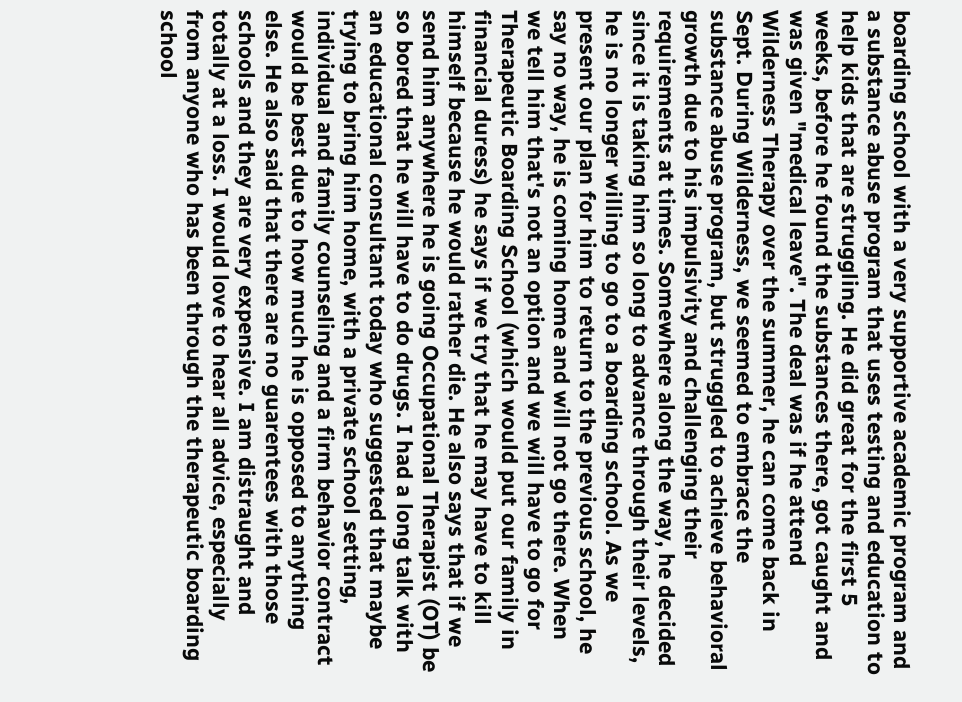boarding school with a very supportive academic program and a substance abuse program that uses testing and education to help kids that are struggling. He did great for the first 5 weeks, before he found the substances there, got caught and was given "medical leave". The deal was if he attend Wilderness Therapy over the summer, he can come back in Sept. During Wilderness, we seemed to embrace the substance abuse program, but struggled to achieve behavioral growth due to his impulsivity and challenging their requirements at times. Somewhere along the way, he decided since it is taking him so long to advance through their levels, he is no longer willing to go to a boarding school. As we present our plan for him to return to the previous school, he say no way, he is coming home and will not go there. When we tell him that's not an option and we will have to go for Therapeutic Boarding School (which would put our family in financial duress) he says if we try that he may have to kill himself because he would rather die. He also says that if we send him anywhere he is going Occupational Therapist (OT) be so bored that he will have to do drugs. I had a long talk with an educational consultant today who suggested that maybe trying to bring him home, with a private school setting, individual and family counseling and a firm behavior contract would be best due to how much he is opposed to anything else. He also said that there are no guarentees with those schools and they are very expensive. I am distraught and totally at a loss. I would love to hear all advice, especially from anyone who has been through the therapeutic boarding school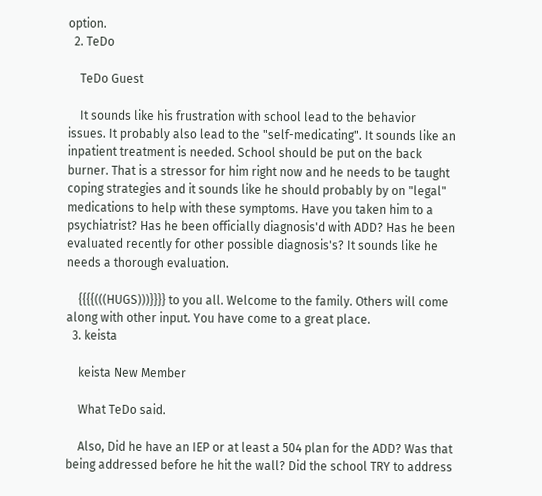option.
  2. TeDo

    TeDo Guest

    It sounds like his frustration with school lead to the behavior issues. It probably also lead to the "self-medicating". It sounds like an inpatient treatment is needed. School should be put on the back burner. That is a stressor for him right now and he needs to be taught coping strategies and it sounds like he should probably by on "legal" medications to help with these symptoms. Have you taken him to a psychiatrist? Has he been officially diagnosis'd with ADD? Has he been evaluated recently for other possible diagnosis's? It sounds like he needs a thorough evaluation.

    {{{{(((HUGS)))}}}} to you all. Welcome to the family. Others will come along with other input. You have come to a great place.
  3. keista

    keista New Member

    What TeDo said.

    Also, Did he have an IEP or at least a 504 plan for the ADD? Was that being addressed before he hit the wall? Did the school TRY to address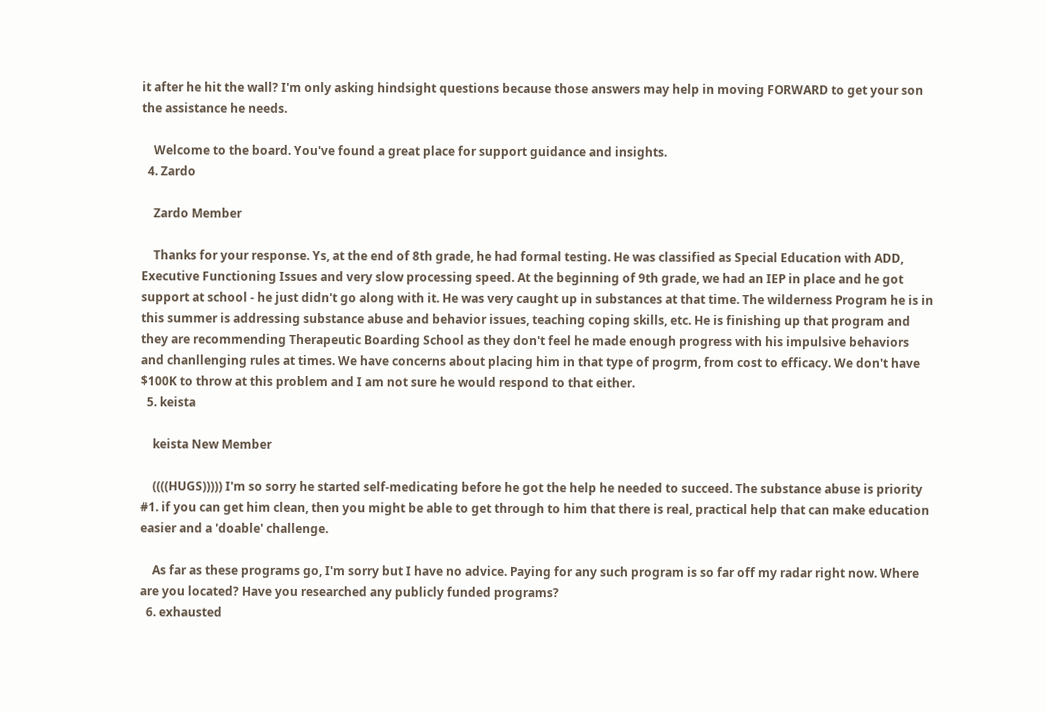it after he hit the wall? I'm only asking hindsight questions because those answers may help in moving FORWARD to get your son the assistance he needs.

    Welcome to the board. You've found a great place for support guidance and insights.
  4. Zardo

    Zardo Member

    Thanks for your response. Ys, at the end of 8th grade, he had formal testing. He was classified as Special Education with ADD, Executive Functioning Issues and very slow processing speed. At the beginning of 9th grade, we had an IEP in place and he got support at school - he just didn't go along with it. He was very caught up in substances at that time. The wilderness Program he is in this summer is addressing substance abuse and behavior issues, teaching coping skills, etc. He is finishing up that program and they are recommending Therapeutic Boarding School as they don't feel he made enough progress with his impulsive behaviors and chanllenging rules at times. We have concerns about placing him in that type of progrm, from cost to efficacy. We don't have $100K to throw at this problem and I am not sure he would respond to that either.
  5. keista

    keista New Member

    ((((HUGS))))) I'm so sorry he started self-medicating before he got the help he needed to succeed. The substance abuse is priority #1. if you can get him clean, then you might be able to get through to him that there is real, practical help that can make education easier and a 'doable' challenge.

    As far as these programs go, I'm sorry but I have no advice. Paying for any such program is so far off my radar right now. Where are you located? Have you researched any publicly funded programs?
  6. exhausted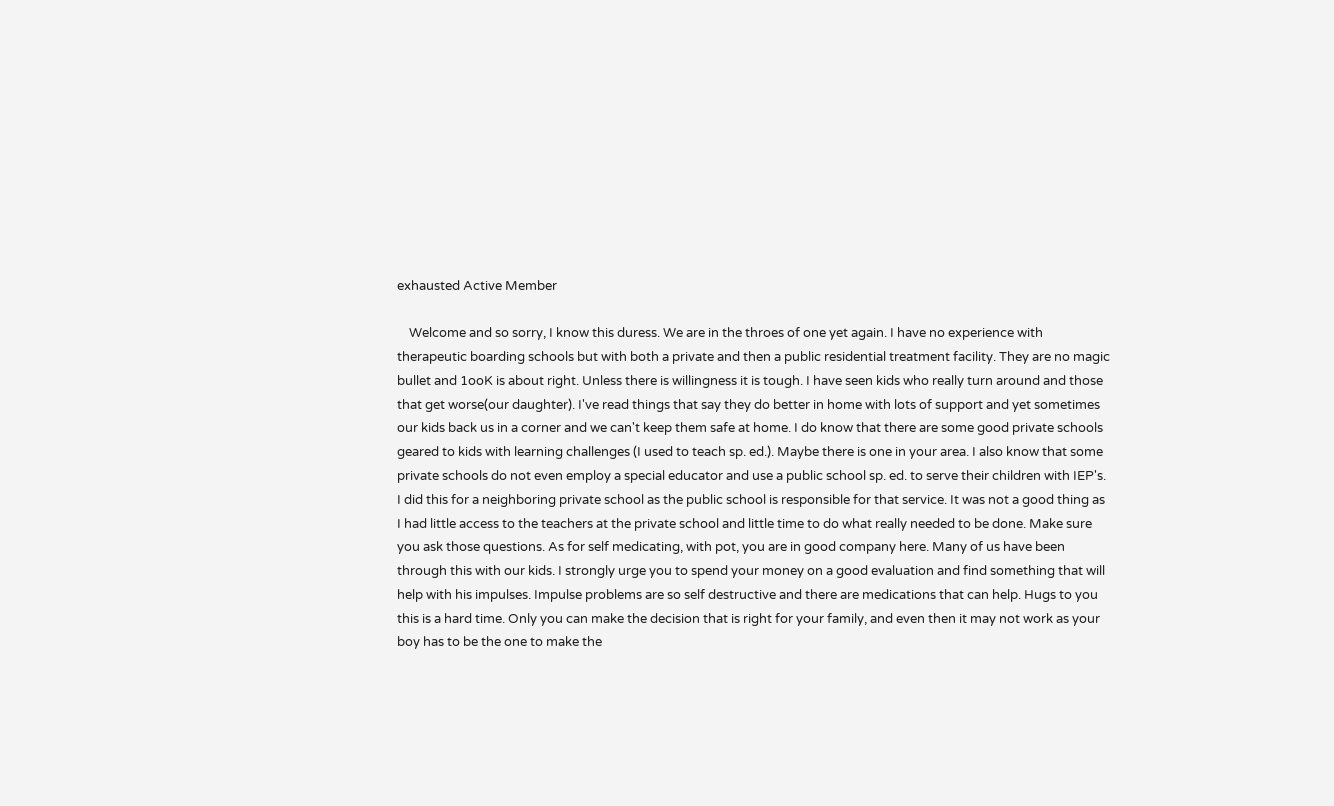exhausted Active Member

    Welcome and so sorry, I know this duress. We are in the throes of one yet again. I have no experience with therapeutic boarding schools but with both a private and then a public residential treatment facility. They are no magic bullet and 1ooK is about right. Unless there is willingness it is tough. I have seen kids who really turn around and those that get worse(our daughter). I've read things that say they do better in home with lots of support and yet sometimes our kids back us in a corner and we can't keep them safe at home. I do know that there are some good private schools geared to kids with learning challenges (I used to teach sp. ed.). Maybe there is one in your area. I also know that some private schools do not even employ a special educator and use a public school sp. ed. to serve their children with IEP's. I did this for a neighboring private school as the public school is responsible for that service. It was not a good thing as I had little access to the teachers at the private school and little time to do what really needed to be done. Make sure you ask those questions. As for self medicating, with pot, you are in good company here. Many of us have been through this with our kids. I strongly urge you to spend your money on a good evaluation and find something that will help with his impulses. Impulse problems are so self destructive and there are medications that can help. Hugs to you this is a hard time. Only you can make the decision that is right for your family, and even then it may not work as your boy has to be the one to make the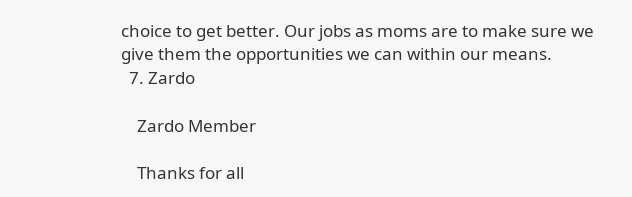choice to get better. Our jobs as moms are to make sure we give them the opportunities we can within our means.
  7. Zardo

    Zardo Member

    Thanks for all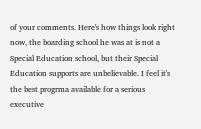of your comments. Here's how things look right now, the boarding school he was at is not a Special Education school, but their Special Education supports are unbelievable. I feel it's the best progrma available for a serious executive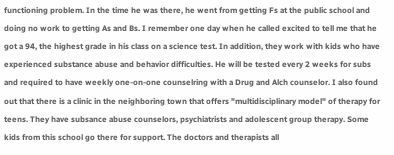functioning problem. In the time he was there, he went from getting Fs at the public school and doing no work to getting As and Bs. I remember one day when he called excited to tell me that he got a 94, the highest grade in his class on a science test. In addition, they work with kids who have experienced substance abuse and behavior difficulties. He will be tested every 2 weeks for subs and required to have weekly one-on-one counselring with a Drug and Alch counselor. I also found out that there is a clinic in the neighboring town that offers "multidisciplinary model" of therapy for teens. They have subsance abuse counselors, psychiatrists and adolescent group therapy. Some kids from this school go there for support. The doctors and therapists all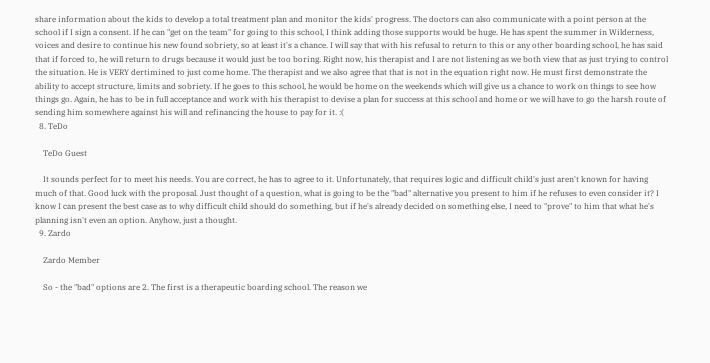share information about the kids to develop a total treatment plan and monitor the kids' progress. The doctors can also communicate with a point person at the school if I sign a consent. If he can "get on the team" for going to this school, I think adding those supports would be huge. He has spent the summer in Wilderness, voices and desire to continue his new found sobriety, so at least it's a chance. I will say that with his refusal to return to this or any other boarding school, he has said that if forced to, he will return to drugs because it would just be too boring. Right now, his therapist and I are not listening as we both view that as just trying to control the situation. He is VERY dertimined to just come home. The therapist and we also agree that that is not in the equation right now. He must first demonstrate the ability to accept structure, limits and sobriety. If he goes to this school, he would be home on the weekends which will give us a chance to work on things to see how things go. Again, he has to be in full acceptance and work with his therapist to devise a plan for success at this school and home or we will have to go the harsh route of sending him somewhere against his will and refinancing the house to pay for it. :(
  8. TeDo

    TeDo Guest

    It sounds perfect for to meet his needs. You are correct, he has to agree to it. Unfortunately, that requires logic and difficult child's just aren't known for having much of that. Good luck with the proposal. Just thought of a question, what is going to be the "bad" alternative you present to him if he refuses to even consider it? I know I can present the best case as to why difficult child should do something, but if he's already decided on something else, I need to "prove" to him that what he's planning isn't even an option. Anyhow, just a thought.
  9. Zardo

    Zardo Member

    So - the "bad" options are 2. The first is a therapeutic boarding school. The reason we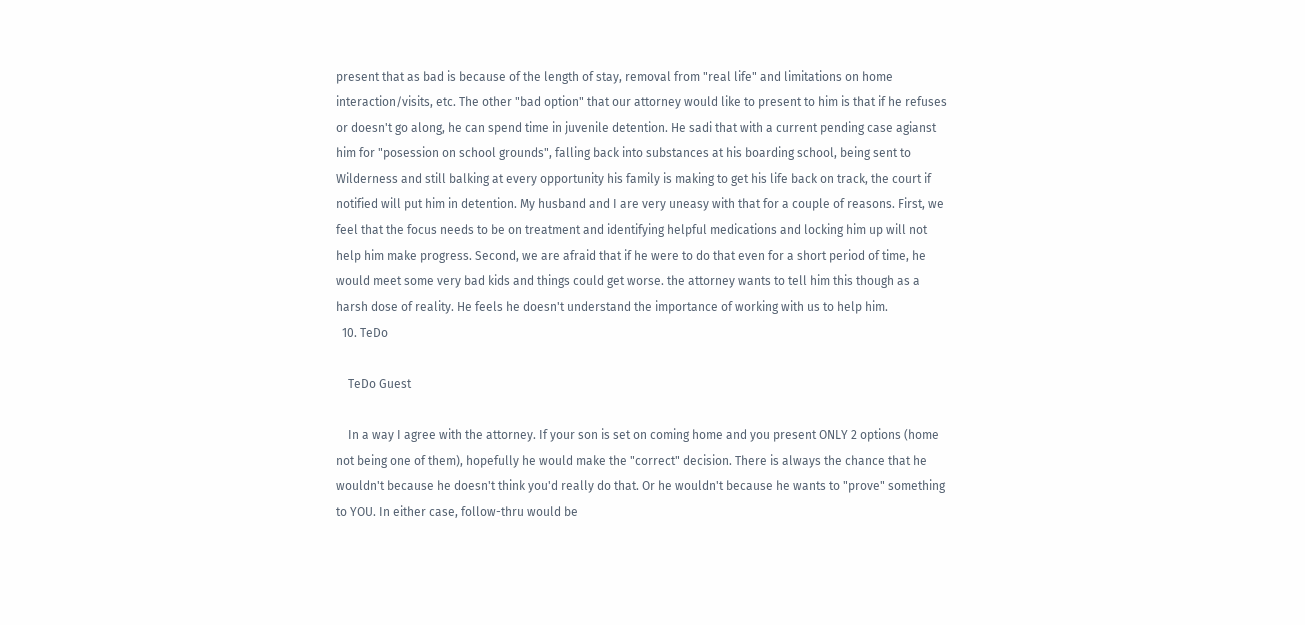present that as bad is because of the length of stay, removal from "real life" and limitations on home interaction/visits, etc. The other "bad option" that our attorney would like to present to him is that if he refuses or doesn't go along, he can spend time in juvenile detention. He sadi that with a current pending case agianst him for "posession on school grounds", falling back into substances at his boarding school, being sent to Wilderness and still balking at every opportunity his family is making to get his life back on track, the court if notified will put him in detention. My husband and I are very uneasy with that for a couple of reasons. First, we feel that the focus needs to be on treatment and identifying helpful medications and locking him up will not help him make progress. Second, we are afraid that if he were to do that even for a short period of time, he would meet some very bad kids and things could get worse. the attorney wants to tell him this though as a harsh dose of reality. He feels he doesn't understand the importance of working with us to help him.
  10. TeDo

    TeDo Guest

    In a way I agree with the attorney. If your son is set on coming home and you present ONLY 2 options (home not being one of them), hopefully he would make the "correct" decision. There is always the chance that he wouldn't because he doesn't think you'd really do that. Or he wouldn't because he wants to "prove" something to YOU. In either case, follow-thru would be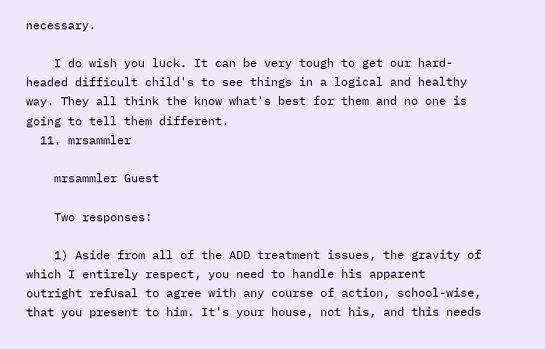necessary.

    I do wish you luck. It can be very tough to get our hard-headed difficult child's to see things in a logical and healthy way. They all think the know what's best for them and no one is going to tell them different.
  11. mrsammler

    mrsammler Guest

    Two responses:

    1) Aside from all of the ADD treatment issues, the gravity of which I entirely respect, you need to handle his apparent outright refusal to agree with any course of action, school-wise, that you present to him. It's your house, not his, and this needs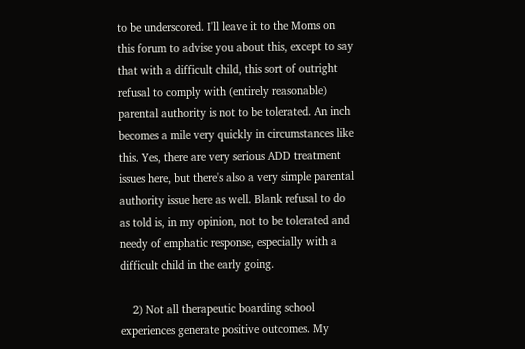to be underscored. I'll leave it to the Moms on this forum to advise you about this, except to say that with a difficult child, this sort of outright refusal to comply with (entirely reasonable) parental authority is not to be tolerated. An inch becomes a mile very quickly in circumstances like this. Yes, there are very serious ADD treatment issues here, but there's also a very simple parental authority issue here as well. Blank refusal to do as told is, in my opinion, not to be tolerated and needy of emphatic response, especially with a difficult child in the early going.

    2) Not all therapeutic boarding school experiences generate positive outcomes. My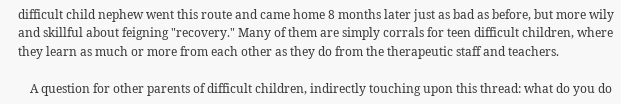difficult child nephew went this route and came home 8 months later just as bad as before, but more wily and skillful about feigning "recovery." Many of them are simply corrals for teen difficult children, where they learn as much or more from each other as they do from the therapeutic staff and teachers.

    A question for other parents of difficult children, indirectly touching upon this thread: what do you do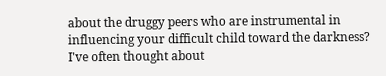about the druggy peers who are instrumental in influencing your difficult child toward the darkness? I've often thought about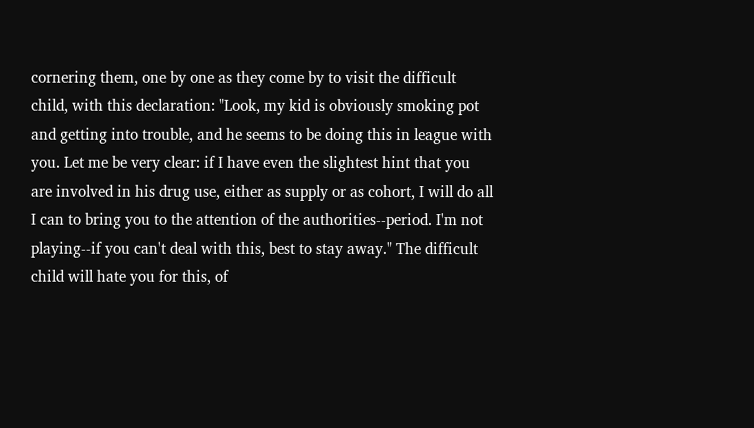cornering them, one by one as they come by to visit the difficult child, with this declaration: "Look, my kid is obviously smoking pot and getting into trouble, and he seems to be doing this in league with you. Let me be very clear: if I have even the slightest hint that you are involved in his drug use, either as supply or as cohort, I will do all I can to bring you to the attention of the authorities--period. I'm not playing--if you can't deal with this, best to stay away." The difficult child will hate you for this, of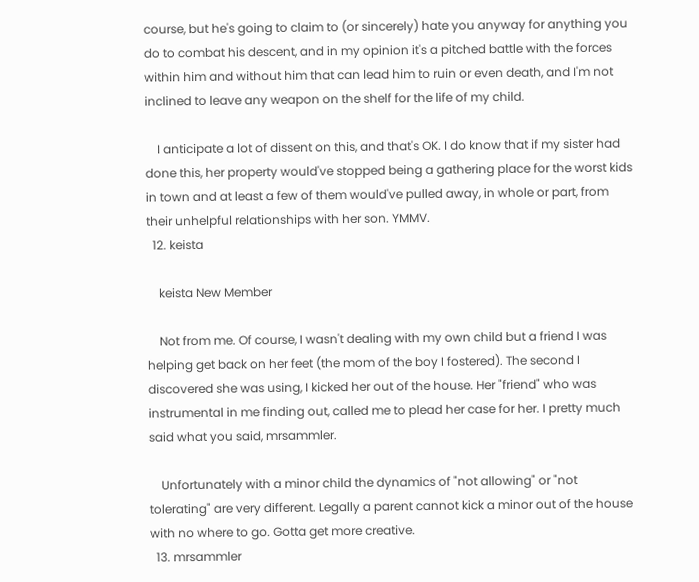course, but he's going to claim to (or sincerely) hate you anyway for anything you do to combat his descent, and in my opinion it's a pitched battle with the forces within him and without him that can lead him to ruin or even death, and I'm not inclined to leave any weapon on the shelf for the life of my child.

    I anticipate a lot of dissent on this, and that's OK. I do know that if my sister had done this, her property would've stopped being a gathering place for the worst kids in town and at least a few of them would've pulled away, in whole or part, from their unhelpful relationships with her son. YMMV.
  12. keista

    keista New Member

    Not from me. Of course, I wasn't dealing with my own child but a friend I was helping get back on her feet (the mom of the boy I fostered). The second I discovered she was using, I kicked her out of the house. Her "friend" who was instrumental in me finding out, called me to plead her case for her. I pretty much said what you said, mrsammler.

    Unfortunately with a minor child the dynamics of "not allowing" or "not tolerating" are very different. Legally a parent cannot kick a minor out of the house with no where to go. Gotta get more creative.
  13. mrsammler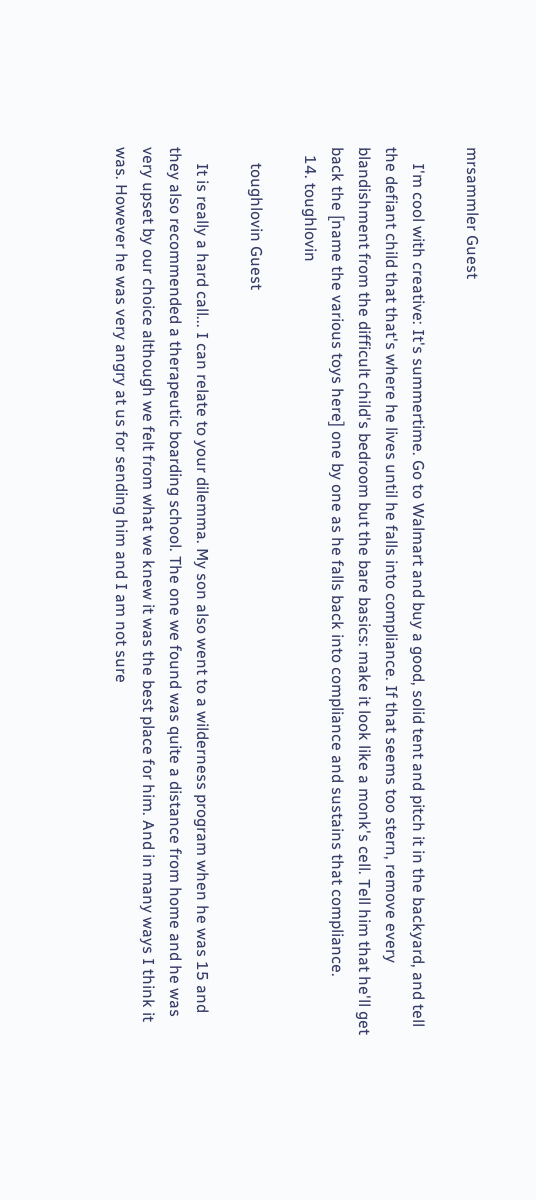mrsammler Guest

    I'm cool with creative: It's summertime. Go to Walmart and buy a good, solid tent and pitch it in the backyard, and tell the defiant child that that's where he lives until he falls into compliance. If that seems too stern, remove every blandishment from the difficult child's bedroom but the bare basics: make it look like a monk's cell. Tell him that he'll get back the [name the various toys here] one by one as he falls back into compliance and sustains that compliance.
  14. toughlovin

    toughlovin Guest

    It is really a hard call... I can relate to your dilemma. My son also went to a wilderness program when he was 15 and they also recommended a therapeutic boarding school. The one we found was quite a distance from home and he was very upset by our choice although we felt from what we knew it was the best place for him. And in many ways I think it was. However he was very angry at us for sending him and I am not sure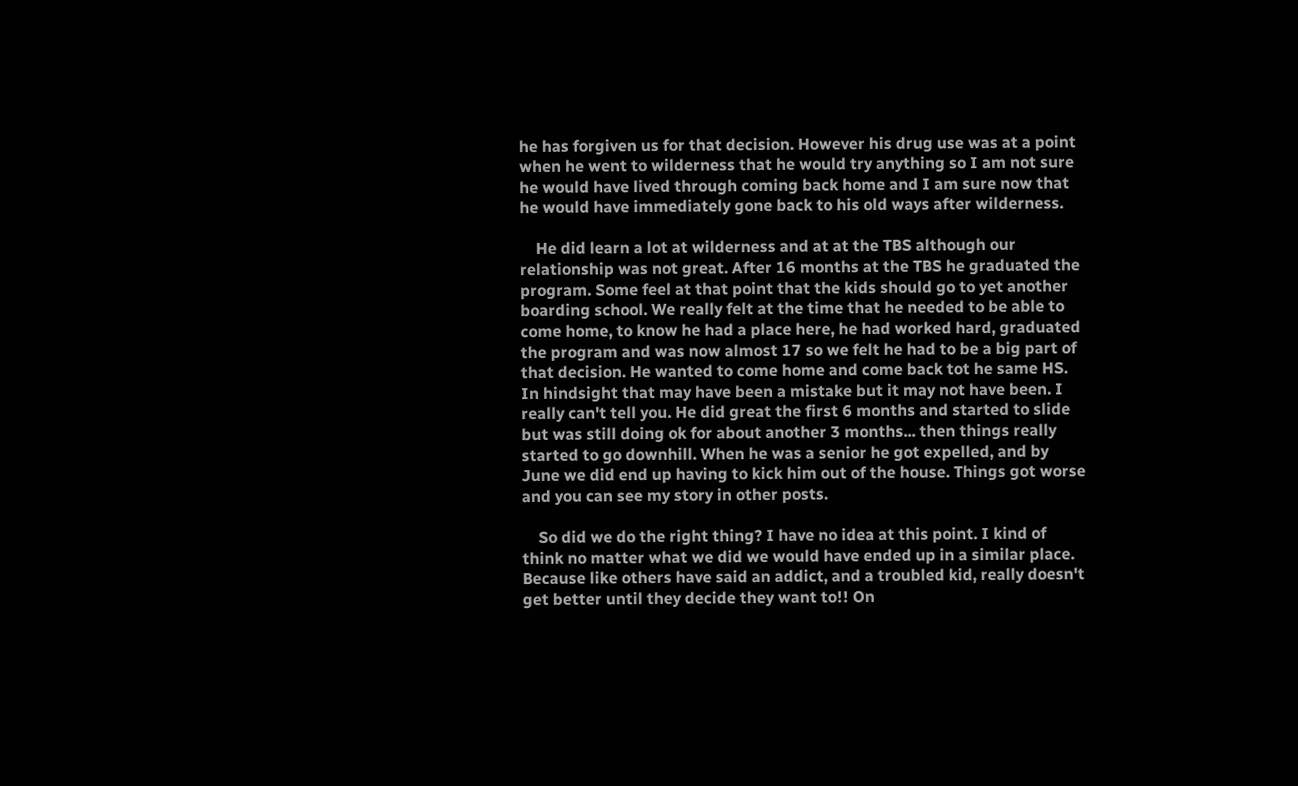he has forgiven us for that decision. However his drug use was at a point when he went to wilderness that he would try anything so I am not sure he would have lived through coming back home and I am sure now that he would have immediately gone back to his old ways after wilderness.

    He did learn a lot at wilderness and at at the TBS although our relationship was not great. After 16 months at the TBS he graduated the program. Some feel at that point that the kids should go to yet another boarding school. We really felt at the time that he needed to be able to come home, to know he had a place here, he had worked hard, graduated the program and was now almost 17 so we felt he had to be a big part of that decision. He wanted to come home and come back tot he same HS. In hindsight that may have been a mistake but it may not have been. I really can't tell you. He did great the first 6 months and started to slide but was still doing ok for about another 3 months... then things really started to go downhill. When he was a senior he got expelled, and by June we did end up having to kick him out of the house. Things got worse and you can see my story in other posts.

    So did we do the right thing? I have no idea at this point. I kind of think no matter what we did we would have ended up in a similar place. Because like others have said an addict, and a troubled kid, really doesn't get better until they decide they want to!! On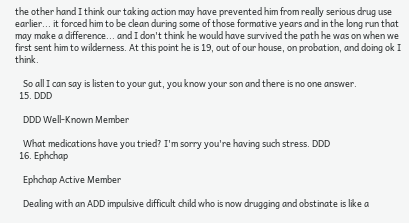the other hand I think our taking action may have prevented him from really serious drug use earlier... it forced him to be clean during some of those formative years and in the long run that may make a difference... and I don't think he would have survived the path he was on when we first sent him to wilderness. At this point he is 19, out of our house, on probation, and doing ok I think.

    So all I can say is listen to your gut, you know your son and there is no one answer.
  15. DDD

    DDD Well-Known Member

    What medications have you tried? I'm sorry you're having such stress. DDD
  16. Ephchap

    Ephchap Active Member

    Dealing with an ADD impulsive difficult child who is now drugging and obstinate is like a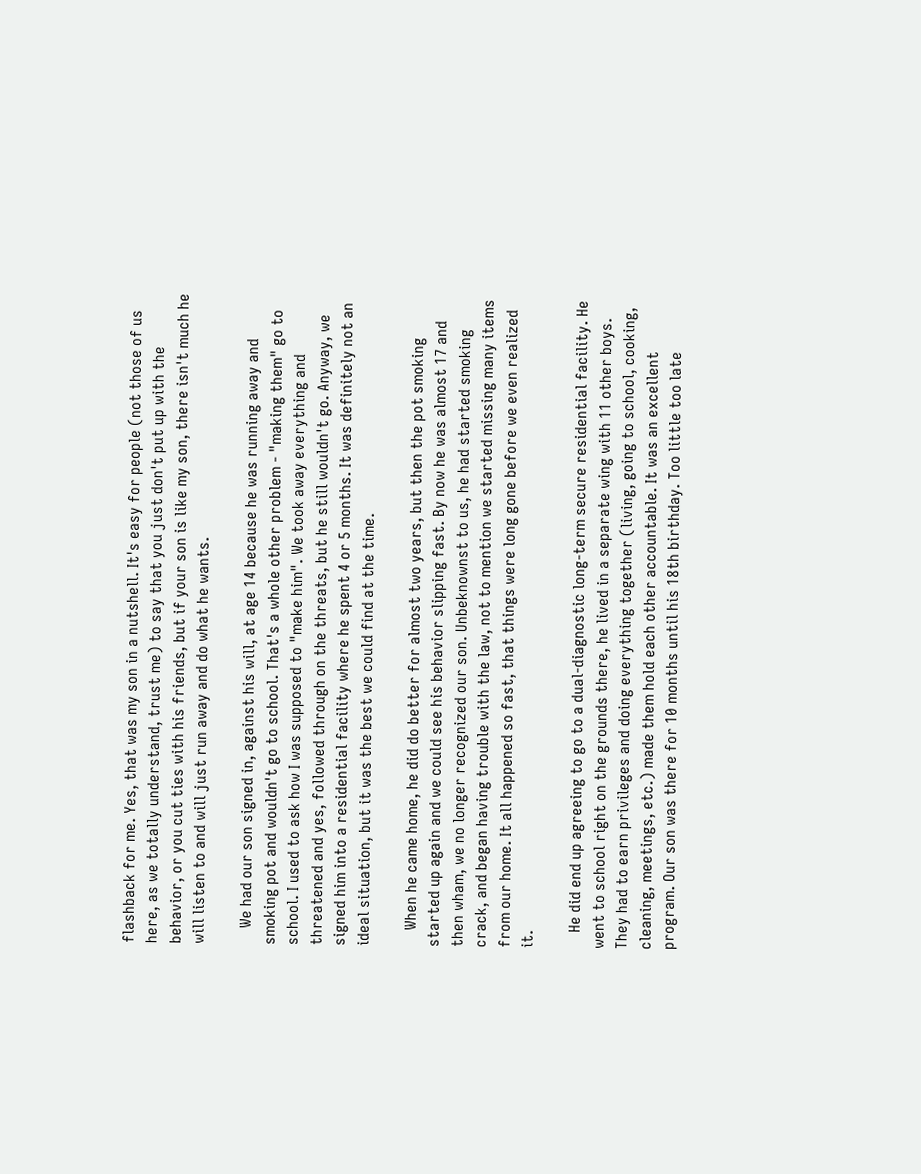flashback for me. Yes, that was my son in a nutshell. It's easy for people (not those of us here, as we totally understand, trust me) to say that you just don't put up with the behavior, or you cut ties with his friends, but if your son is like my son, there isn't much he will listen to and will just run away and do what he wants.

    We had our son signed in, against his will, at age 14 because he was running away and smoking pot and wouldn't go to school. That's a whole other problem - "making them" go to school. I used to ask how I was supposed to "make him". We took away everything and threatened and yes, followed through on the threats, but he still wouldn't go. Anyway, we signed him into a residential facility where he spent 4 or 5 months. It was definitely not an ideal situation, but it was the best we could find at the time.

    When he came home, he did do better for almost two years, but then the pot smoking started up again and we could see his behavior slipping fast. By now he was almost 17 and then wham, we no longer recognized our son. Unbeknownst to us, he had started smoking crack, and began having trouble with the law, not to mention we started missing many items from our home. It all happened so fast, that things were long gone before we even realized it.

    He did end up agreeing to go to a dual-diagnostic long-term secure residential facility. He went to school right on the grounds there, he lived in a separate wing with 11 other boys. They had to earn privileges and doing everything together (living, going to school, cooking, cleaning, meetings, etc.) made them hold each other accountable. It was an excellent program. Our son was there for 10 months until his 18th birthday. Too little too late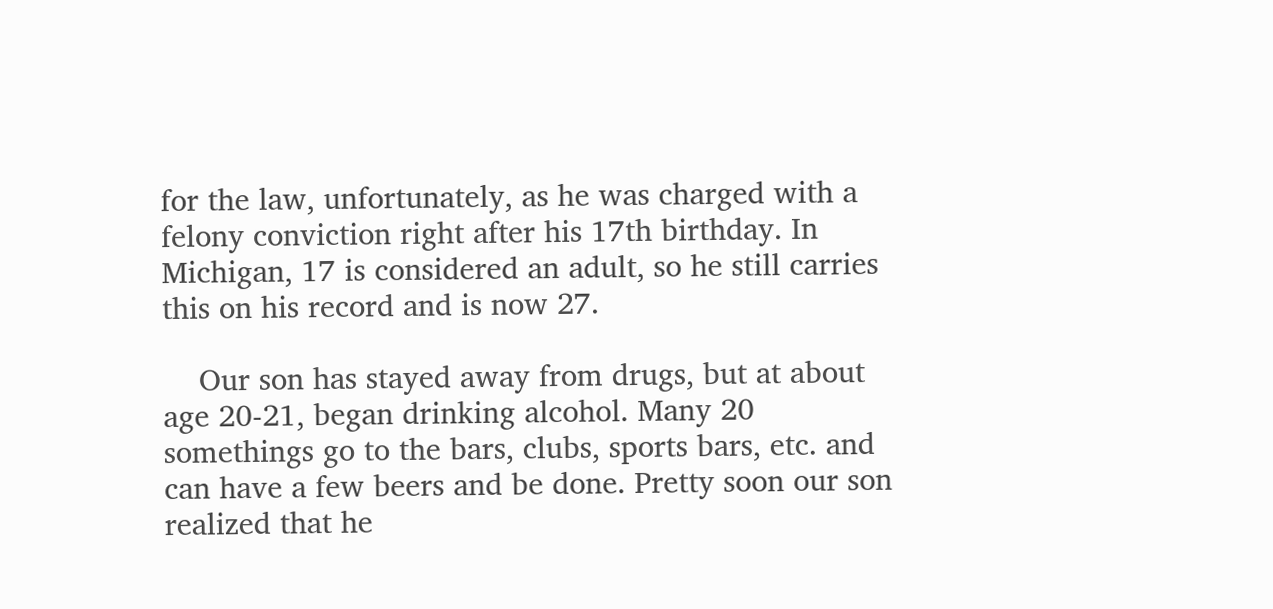for the law, unfortunately, as he was charged with a felony conviction right after his 17th birthday. In Michigan, 17 is considered an adult, so he still carries this on his record and is now 27.

    Our son has stayed away from drugs, but at about age 20-21, began drinking alcohol. Many 20 somethings go to the bars, clubs, sports bars, etc. and can have a few beers and be done. Pretty soon our son realized that he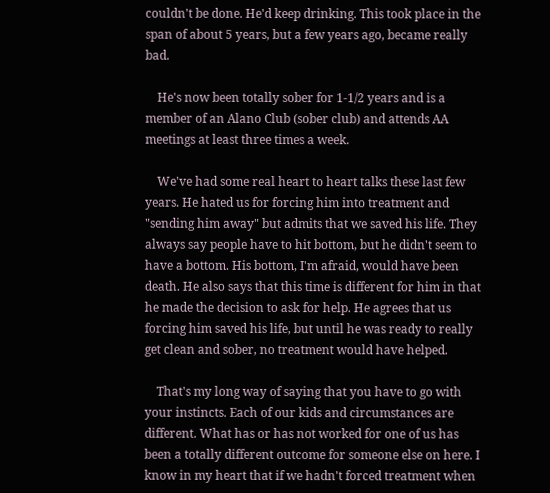couldn't be done. He'd keep drinking. This took place in the span of about 5 years, but a few years ago, became really bad.

    He's now been totally sober for 1-1/2 years and is a member of an Alano Club (sober club) and attends AA meetings at least three times a week.

    We've had some real heart to heart talks these last few years. He hated us for forcing him into treatment and "sending him away" but admits that we saved his life. They always say people have to hit bottom, but he didn't seem to have a bottom. His bottom, I'm afraid, would have been death. He also says that this time is different for him in that he made the decision to ask for help. He agrees that us forcing him saved his life, but until he was ready to really get clean and sober, no treatment would have helped.

    That's my long way of saying that you have to go with your instincts. Each of our kids and circumstances are different. What has or has not worked for one of us has been a totally different outcome for someone else on here. I know in my heart that if we hadn't forced treatment when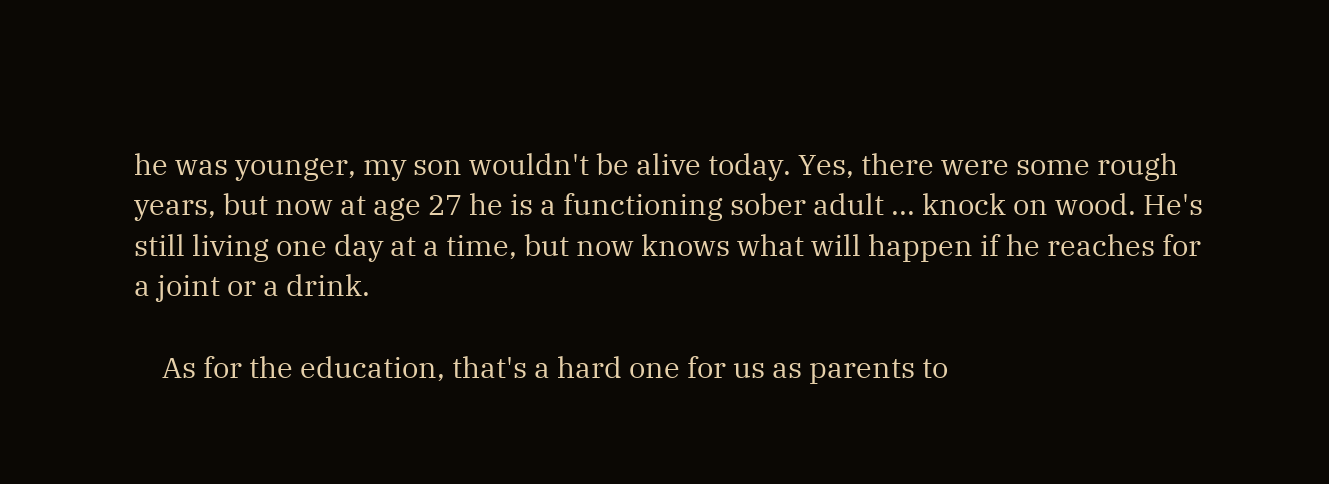he was younger, my son wouldn't be alive today. Yes, there were some rough years, but now at age 27 he is a functioning sober adult ... knock on wood. He's still living one day at a time, but now knows what will happen if he reaches for a joint or a drink.

    As for the education, that's a hard one for us as parents to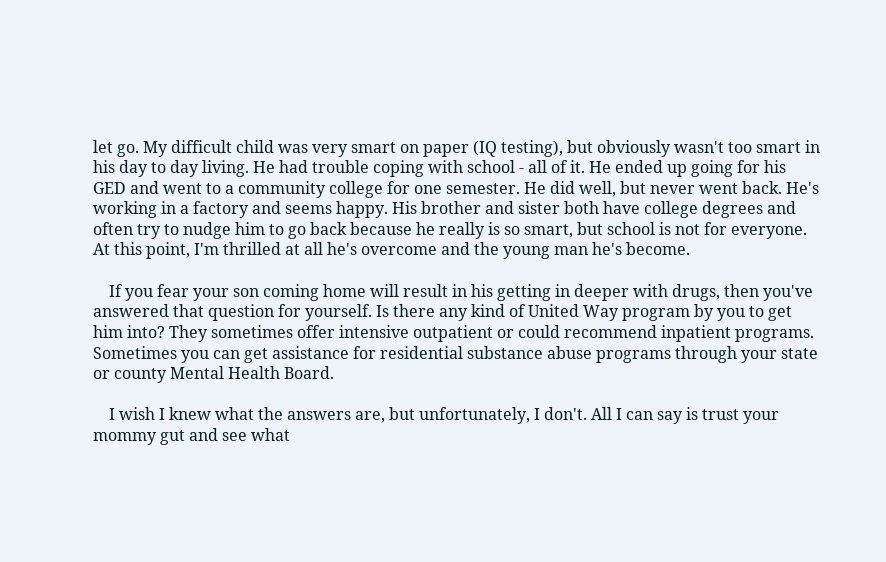let go. My difficult child was very smart on paper (IQ testing), but obviously wasn't too smart in his day to day living. He had trouble coping with school - all of it. He ended up going for his GED and went to a community college for one semester. He did well, but never went back. He's working in a factory and seems happy. His brother and sister both have college degrees and often try to nudge him to go back because he really is so smart, but school is not for everyone. At this point, I'm thrilled at all he's overcome and the young man he's become.

    If you fear your son coming home will result in his getting in deeper with drugs, then you've answered that question for yourself. Is there any kind of United Way program by you to get him into? They sometimes offer intensive outpatient or could recommend inpatient programs. Sometimes you can get assistance for residential substance abuse programs through your state or county Mental Health Board.

    I wish I knew what the answers are, but unfortunately, I don't. All I can say is trust your mommy gut and see what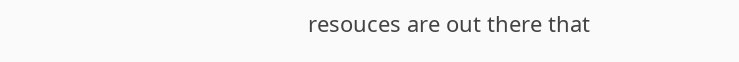resouces are out there that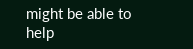might be able to help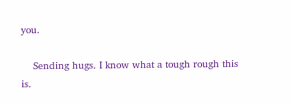you.

    Sending hugs. I know what a tough rough this is.